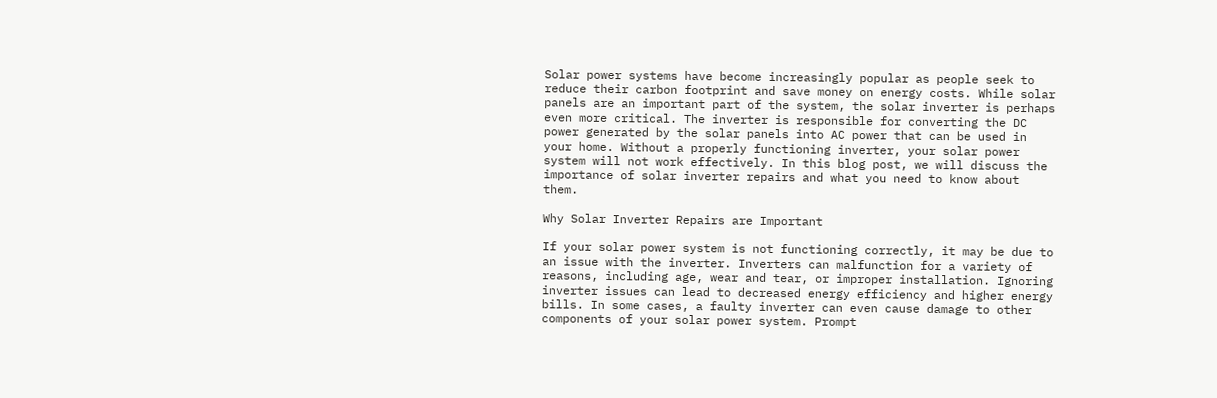Solar power systems have become increasingly popular as people seek to reduce their carbon footprint and save money on energy costs. While solar panels are an important part of the system, the solar inverter is perhaps even more critical. The inverter is responsible for converting the DC power generated by the solar panels into AC power that can be used in your home. Without a properly functioning inverter, your solar power system will not work effectively. In this blog post, we will discuss the importance of solar inverter repairs and what you need to know about them.

Why Solar Inverter Repairs are Important

If your solar power system is not functioning correctly, it may be due to an issue with the inverter. Inverters can malfunction for a variety of reasons, including age, wear and tear, or improper installation. Ignoring inverter issues can lead to decreased energy efficiency and higher energy bills. In some cases, a faulty inverter can even cause damage to other components of your solar power system. Prompt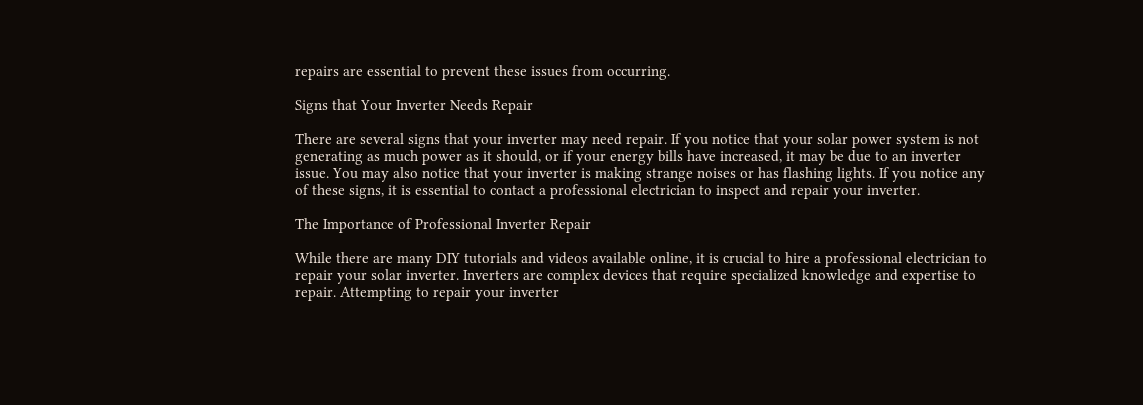repairs are essential to prevent these issues from occurring.

Signs that Your Inverter Needs Repair

There are several signs that your inverter may need repair. If you notice that your solar power system is not generating as much power as it should, or if your energy bills have increased, it may be due to an inverter issue. You may also notice that your inverter is making strange noises or has flashing lights. If you notice any of these signs, it is essential to contact a professional electrician to inspect and repair your inverter.

The Importance of Professional Inverter Repair

While there are many DIY tutorials and videos available online, it is crucial to hire a professional electrician to repair your solar inverter. Inverters are complex devices that require specialized knowledge and expertise to repair. Attempting to repair your inverter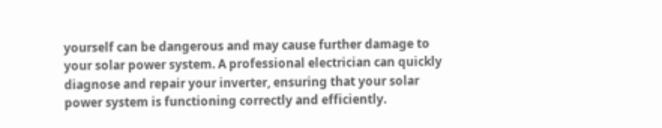yourself can be dangerous and may cause further damage to your solar power system. A professional electrician can quickly diagnose and repair your inverter, ensuring that your solar power system is functioning correctly and efficiently.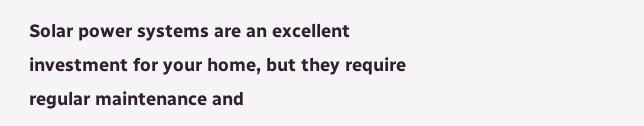Solar power systems are an excellent investment for your home, but they require regular maintenance and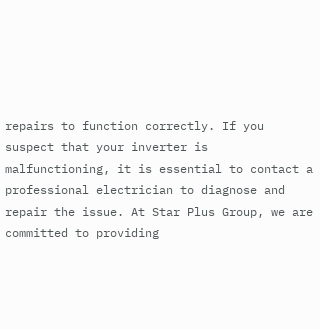repairs to function correctly. If you suspect that your inverter is malfunctioning, it is essential to contact a professional electrician to diagnose and repair the issue. At Star Plus Group, we are committed to providing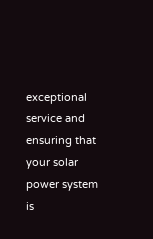exceptional service and ensuring that your solar power system is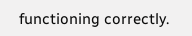functioning correctly.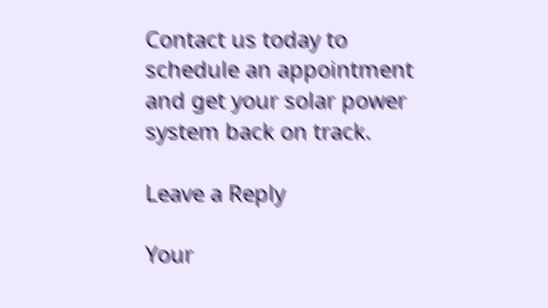Contact us today to schedule an appointment and get your solar power system back on track.

Leave a Reply

Your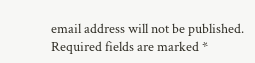email address will not be published. Required fields are marked *